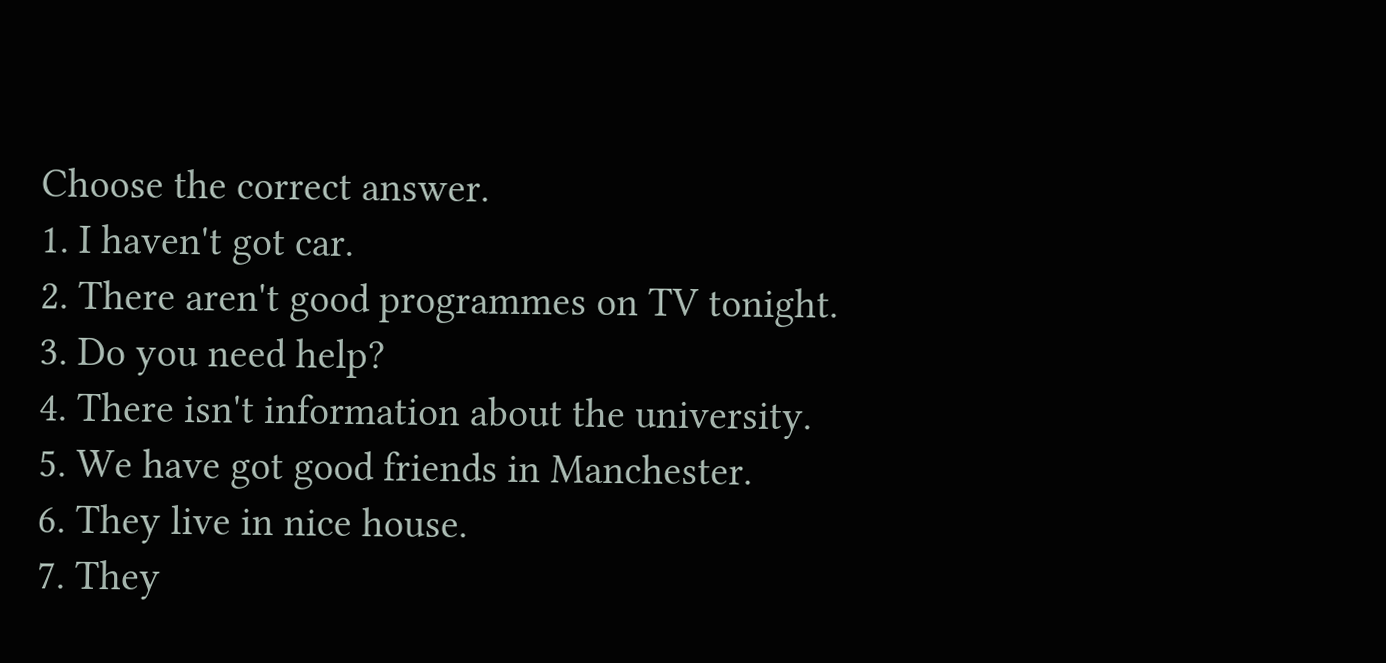Choose the correct answer.
1. I haven't got car.
2. There aren't good programmes on TV tonight.
3. Do you need help?
4. There isn't information about the university.
5. We have got good friends in Manchester.
6. They live in nice house.
7. They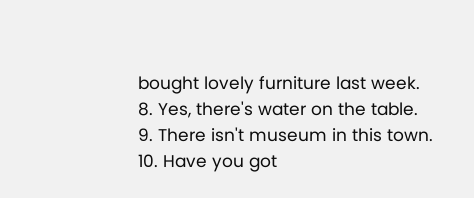bought lovely furniture last week.
8. Yes, there's water on the table.
9. There isn't museum in this town.
10. Have you got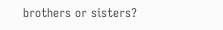brothers or sisters?